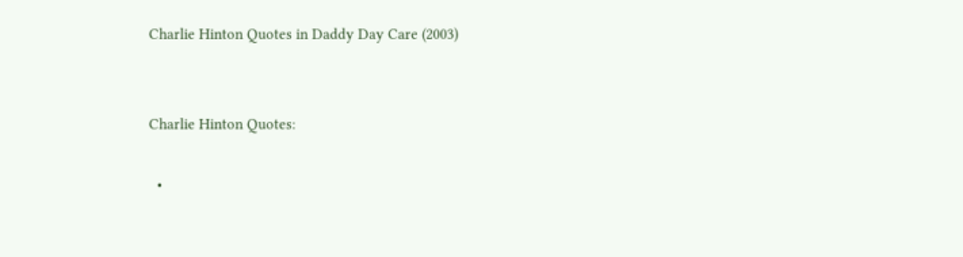Charlie Hinton Quotes in Daddy Day Care (2003)


Charlie Hinton Quotes:

  •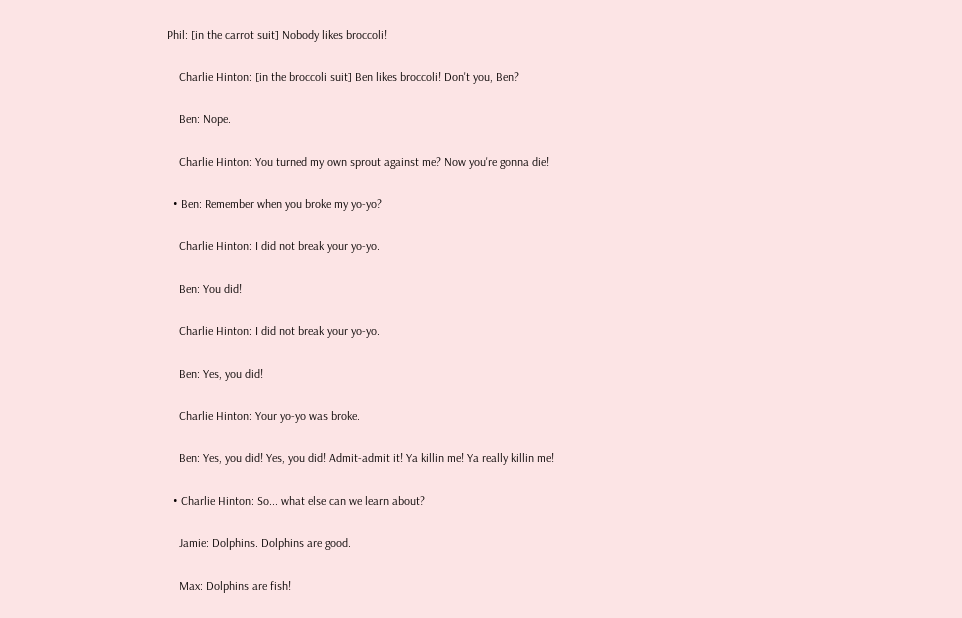Phil: [in the carrot suit] Nobody likes broccoli!

    Charlie Hinton: [in the broccoli suit] Ben likes broccoli! Don't you, Ben?

    Ben: Nope.

    Charlie Hinton: You turned my own sprout against me? Now you're gonna die!

  • Ben: Remember when you broke my yo-yo?

    Charlie Hinton: I did not break your yo-yo.

    Ben: You did!

    Charlie Hinton: I did not break your yo-yo.

    Ben: Yes, you did!

    Charlie Hinton: Your yo-yo was broke.

    Ben: Yes, you did! Yes, you did! Admit-admit it! Ya killin me! Ya really killin me!

  • Charlie Hinton: So... what else can we learn about?

    Jamie: Dolphins. Dolphins are good.

    Max: Dolphins are fish!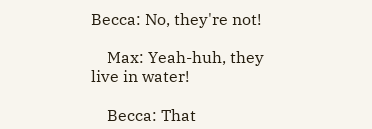Becca: No, they're not!

    Max: Yeah-huh, they live in water!

    Becca: That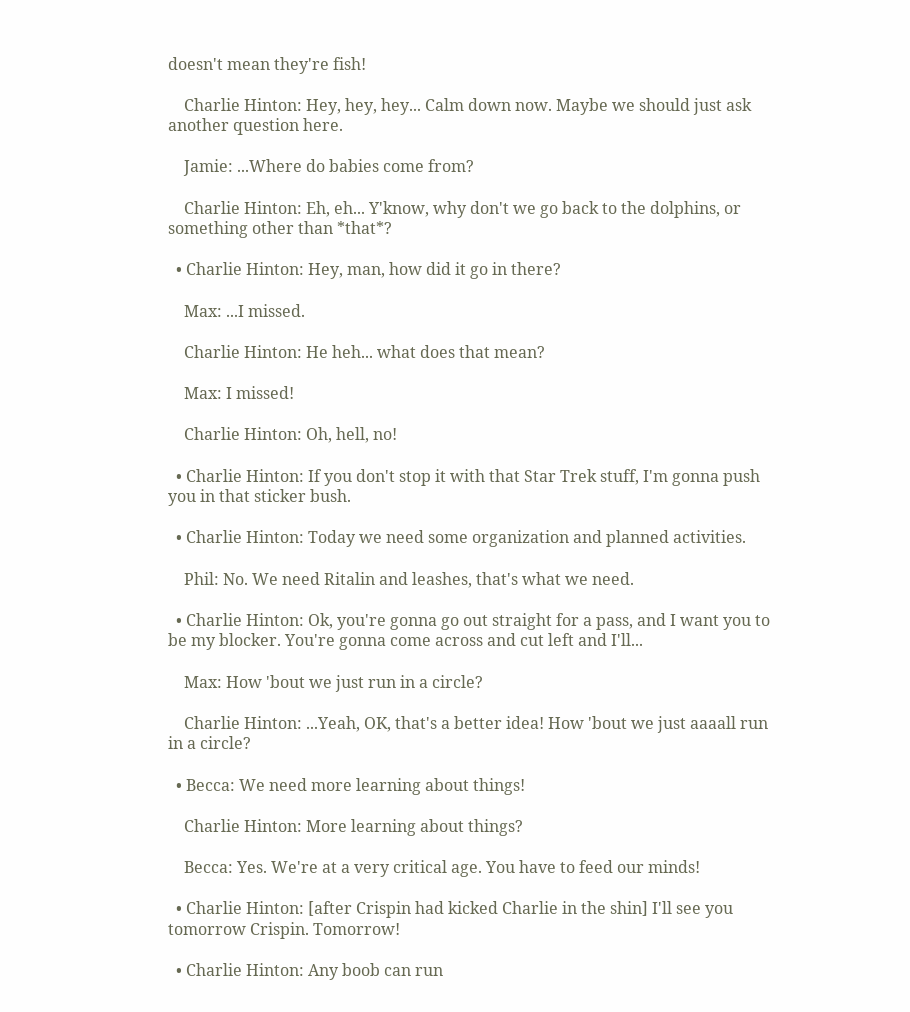doesn't mean they're fish!

    Charlie Hinton: Hey, hey, hey... Calm down now. Maybe we should just ask another question here.

    Jamie: ...Where do babies come from?

    Charlie Hinton: Eh, eh... Y'know, why don't we go back to the dolphins, or something other than *that*?

  • Charlie Hinton: Hey, man, how did it go in there?

    Max: ...I missed.

    Charlie Hinton: He heh... what does that mean?

    Max: I missed!

    Charlie Hinton: Oh, hell, no!

  • Charlie Hinton: If you don't stop it with that Star Trek stuff, I'm gonna push you in that sticker bush.

  • Charlie Hinton: Today we need some organization and planned activities.

    Phil: No. We need Ritalin and leashes, that's what we need.

  • Charlie Hinton: Ok, you're gonna go out straight for a pass, and I want you to be my blocker. You're gonna come across and cut left and I'll...

    Max: How 'bout we just run in a circle?

    Charlie Hinton: ...Yeah, OK, that's a better idea! How 'bout we just aaaall run in a circle?

  • Becca: We need more learning about things!

    Charlie Hinton: More learning about things?

    Becca: Yes. We're at a very critical age. You have to feed our minds!

  • Charlie Hinton: [after Crispin had kicked Charlie in the shin] I'll see you tomorrow Crispin. Tomorrow!

  • Charlie Hinton: Any boob can run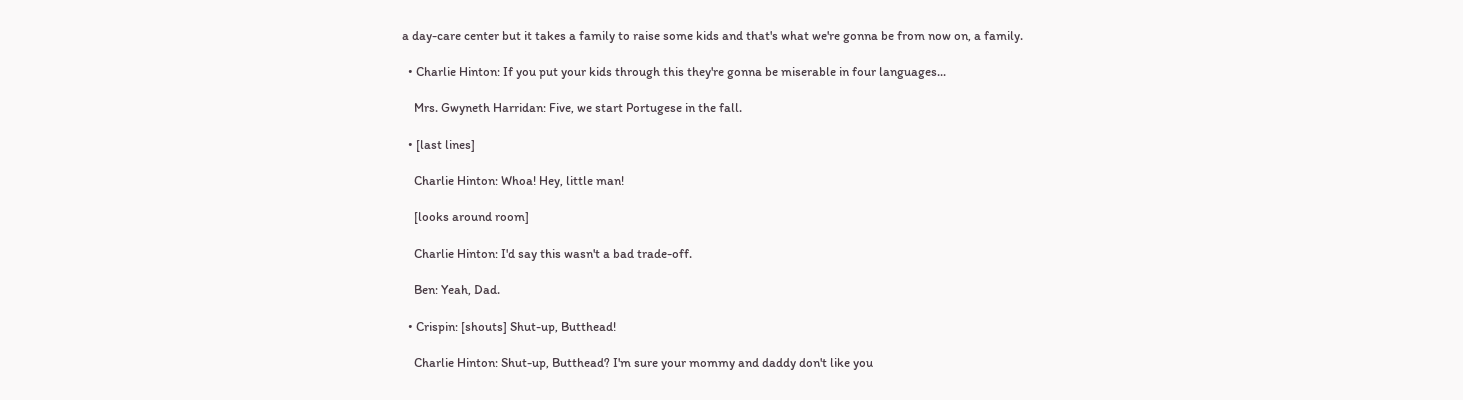a day-care center but it takes a family to raise some kids and that's what we're gonna be from now on, a family.

  • Charlie Hinton: If you put your kids through this they're gonna be miserable in four languages...

    Mrs. Gwyneth Harridan: Five, we start Portugese in the fall.

  • [last lines]

    Charlie Hinton: Whoa! Hey, little man!

    [looks around room]

    Charlie Hinton: I'd say this wasn't a bad trade-off.

    Ben: Yeah, Dad.

  • Crispin: [shouts] Shut-up, Butthead!

    Charlie Hinton: Shut-up, Butthead? I'm sure your mommy and daddy don't like you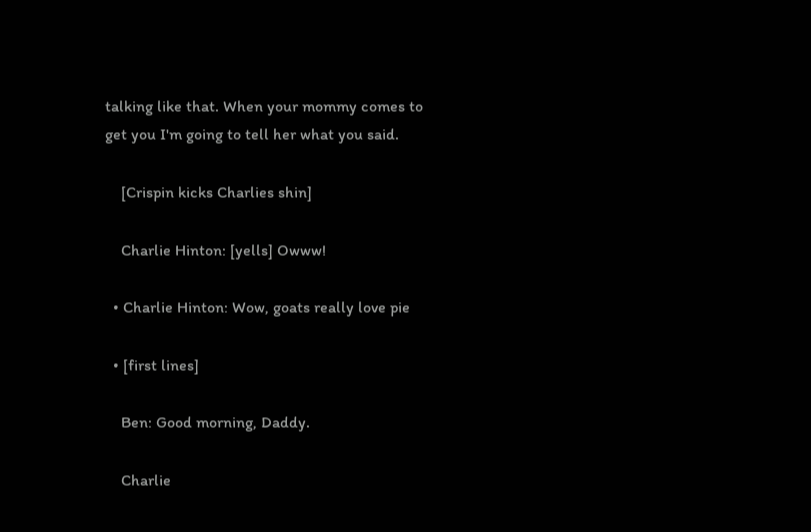talking like that. When your mommy comes to get you I'm going to tell her what you said.

    [Crispin kicks Charlies shin]

    Charlie Hinton: [yells] Owww!

  • Charlie Hinton: Wow, goats really love pie

  • [first lines]

    Ben: Good morning, Daddy.

    Charlie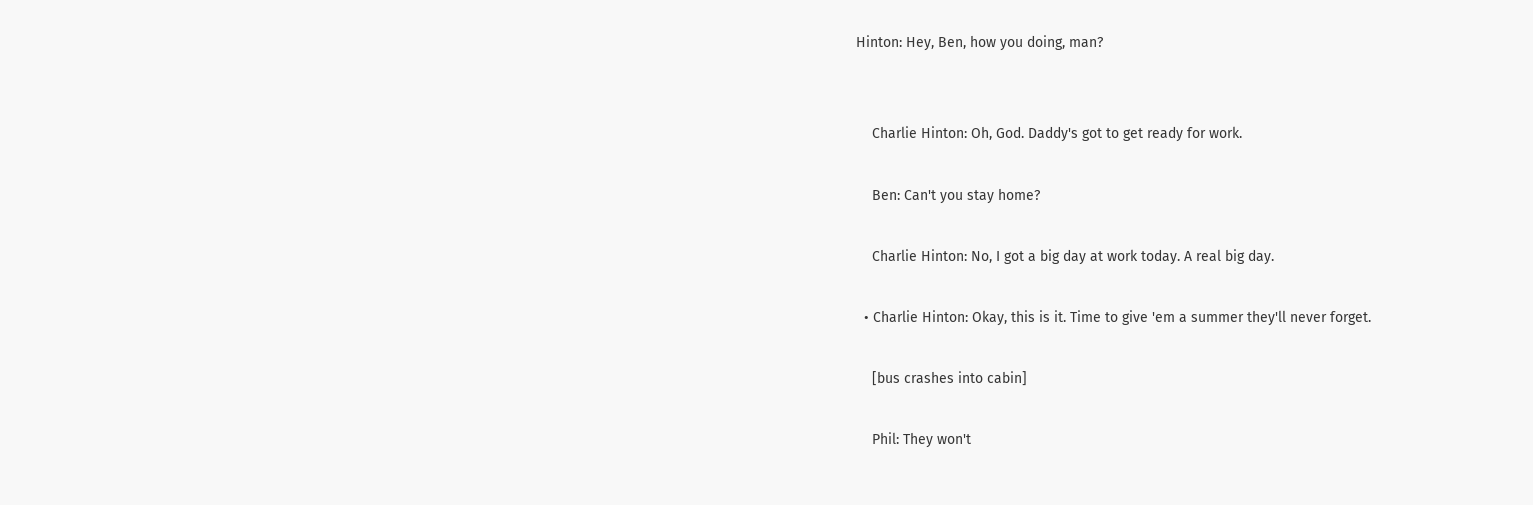Hinton: Hey, Ben, how you doing, man?


    Charlie Hinton: Oh, God. Daddy's got to get ready for work.

    Ben: Can't you stay home?

    Charlie Hinton: No, I got a big day at work today. A real big day.

  • Charlie Hinton: Okay, this is it. Time to give 'em a summer they'll never forget.

    [bus crashes into cabin]

    Phil: They won't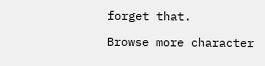forget that.

Browse more character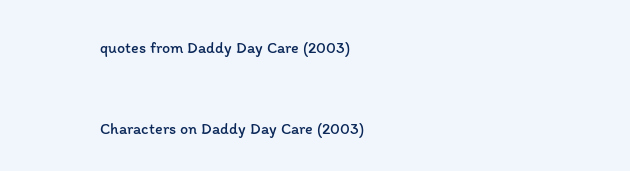quotes from Daddy Day Care (2003)


Characters on Daddy Day Care (2003)